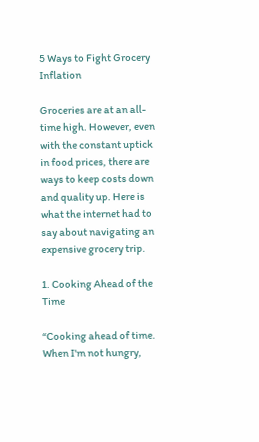5 Ways to Fight Grocery Inflation

Groceries are at an all-time high. However, even with the constant uptick in food prices, there are ways to keep costs down and quality up. Here is what the internet had to say about navigating an expensive grocery trip.

1. Cooking Ahead of the Time

“Cooking ahead of time. When I'm not hungry,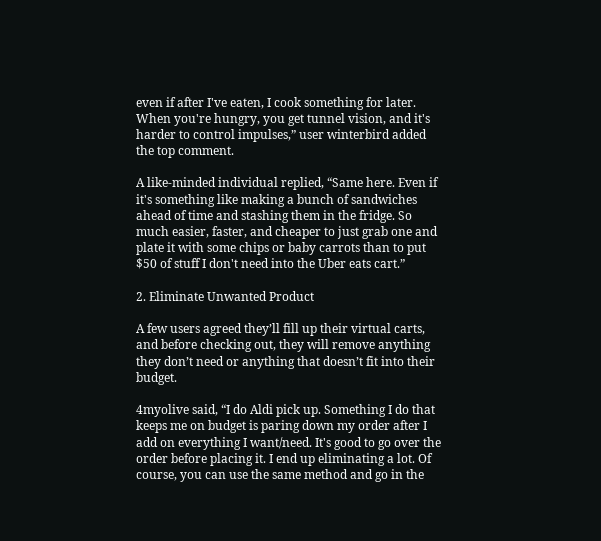even if after I've eaten, I cook something for later. When you're hungry, you get tunnel vision, and it's harder to control impulses,” user winterbird added the top comment.

A like-minded individual replied, “Same here. Even if it's something like making a bunch of sandwiches ahead of time and stashing them in the fridge. So much easier, faster, and cheaper to just grab one and plate it with some chips or baby carrots than to put $50 of stuff I don't need into the Uber eats cart.”

2. Eliminate Unwanted Product

A few users agreed they’ll fill up their virtual carts, and before checking out, they will remove anything they don’t need or anything that doesn’t fit into their budget.

4myolive said, “I do Aldi pick up. Something I do that keeps me on budget is paring down my order after I add on everything I want/need. It's good to go over the order before placing it. I end up eliminating a lot. Of course, you can use the same method and go in the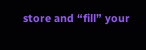store and “fill” your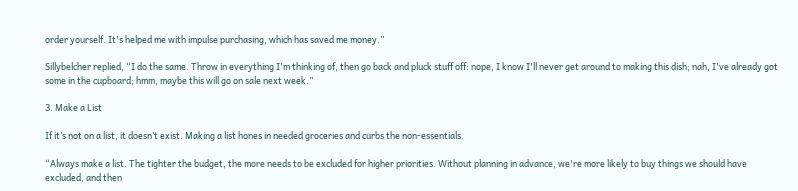order yourself. It's helped me with impulse purchasing, which has saved me money.”

Sillybelcher replied, “I do the same. Throw in everything I'm thinking of, then go back and pluck stuff off: nope, I know I'll never get around to making this dish; nah, I've already got some in the cupboard; hmm, maybe this will go on sale next week.”

3. Make a List

If it’s not on a list, it doesn’t exist. Making a list hones in needed groceries and curbs the non-essentials.

“Always make a list. The tighter the budget, the more needs to be excluded for higher priorities. Without planning in advance, we're more likely to buy things we should have excluded, and then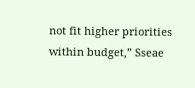not fit higher priorities within budget,” Sseae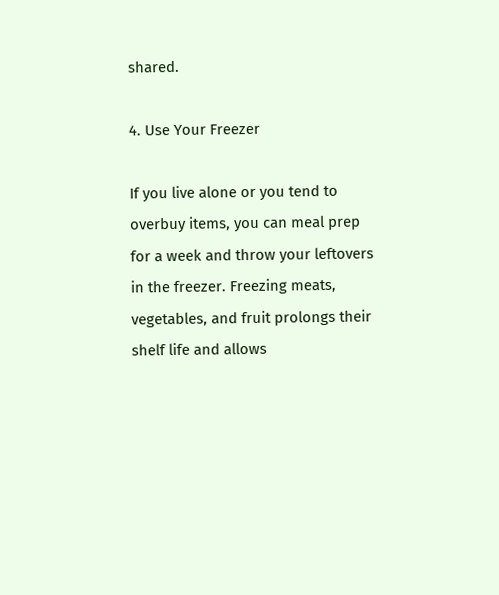shared.

4. Use Your Freezer

If you live alone or you tend to overbuy items, you can meal prep for a week and throw your leftovers in the freezer. Freezing meats, vegetables, and fruit prolongs their shelf life and allows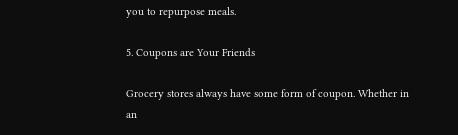you to repurpose meals.

5. Coupons are Your Friends

Grocery stores always have some form of coupon. Whether in an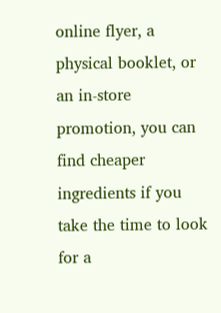online flyer, a physical booklet, or an in-store promotion, you can find cheaper ingredients if you take the time to look for a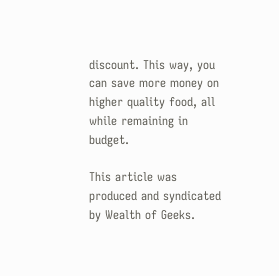discount. This way, you can save more money on higher quality food, all while remaining in budget.

This article was produced and syndicated by Wealth of Geeks.